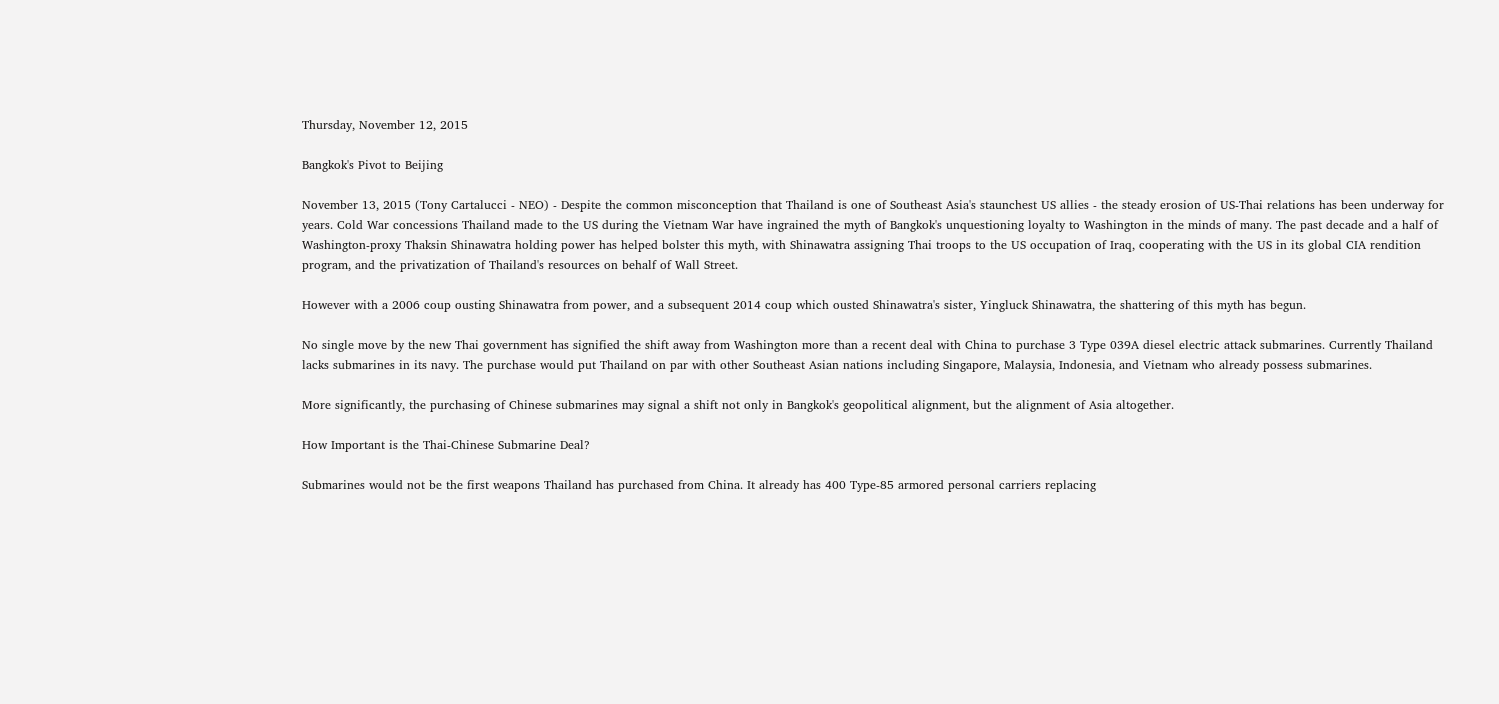Thursday, November 12, 2015

Bangkok's Pivot to Beijing

November 13, 2015 (Tony Cartalucci - NEO) - Despite the common misconception that Thailand is one of Southeast Asia's staunchest US allies - the steady erosion of US-Thai relations has been underway for years. Cold War concessions Thailand made to the US during the Vietnam War have ingrained the myth of Bangkok's unquestioning loyalty to Washington in the minds of many. The past decade and a half of Washington-proxy Thaksin Shinawatra holding power has helped bolster this myth, with Shinawatra assigning Thai troops to the US occupation of Iraq, cooperating with the US in its global CIA rendition program, and the privatization of Thailand's resources on behalf of Wall Street.

However with a 2006 coup ousting Shinawatra from power, and a subsequent 2014 coup which ousted Shinawatra's sister, Yingluck Shinawatra, the shattering of this myth has begun.

No single move by the new Thai government has signified the shift away from Washington more than a recent deal with China to purchase 3 Type 039A diesel electric attack submarines. Currently Thailand lacks submarines in its navy. The purchase would put Thailand on par with other Southeast Asian nations including Singapore, Malaysia, Indonesia, and Vietnam who already possess submarines.

More significantly, the purchasing of Chinese submarines may signal a shift not only in Bangkok's geopolitical alignment, but the alignment of Asia altogether.

How Important is the Thai-Chinese Submarine Deal?

Submarines would not be the first weapons Thailand has purchased from China. It already has 400 Type-85 armored personal carriers replacing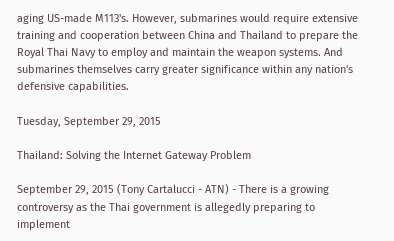aging US-made M113's. However, submarines would require extensive training and cooperation between China and Thailand to prepare the Royal Thai Navy to employ and maintain the weapon systems. And submarines themselves carry greater significance within any nation's defensive capabilities.

Tuesday, September 29, 2015

Thailand: Solving the Internet Gateway Problem

September 29, 2015 (Tony Cartalucci - ATN) - There is a growing controversy as the Thai government is allegedly preparing to implement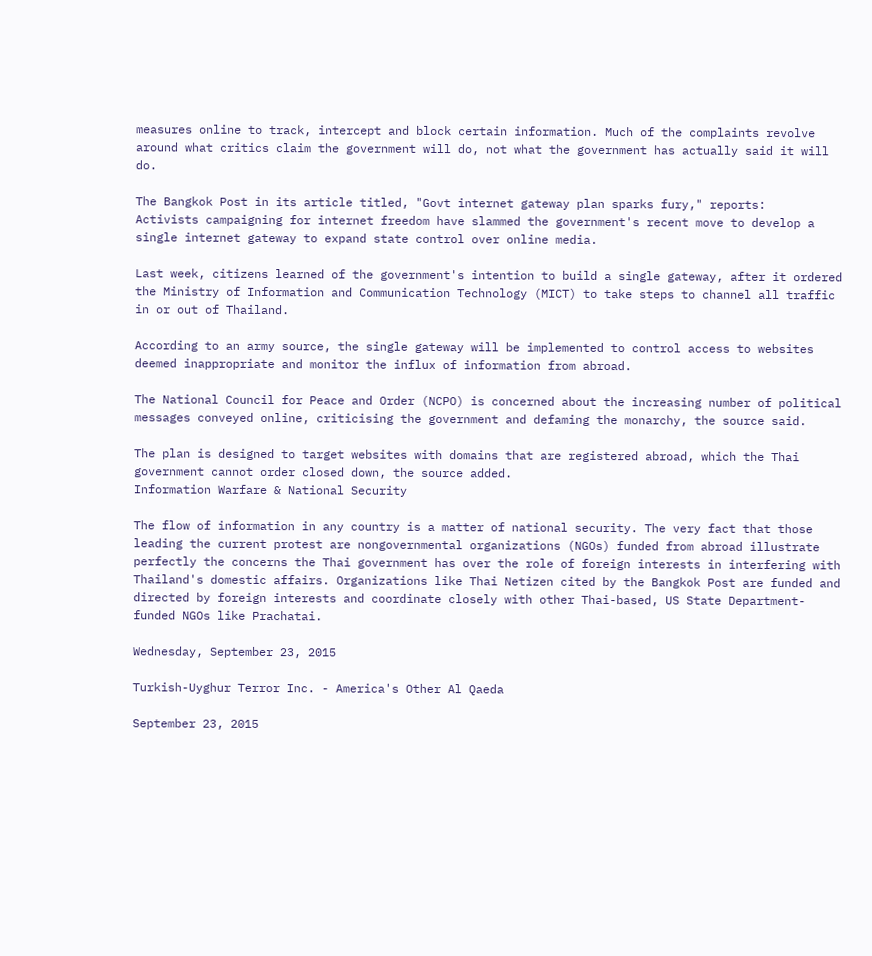measures online to track, intercept and block certain information. Much of the complaints revolve around what critics claim the government will do, not what the government has actually said it will do.

The Bangkok Post in its article titled, "Govt internet gateway plan sparks fury," reports:
Activists campaigning for internet freedom have slammed the government's recent move to develop a single internet gateway to expand state control over online media.

Last week, citizens learned of the government's intention to build a single gateway, after it ordered the Ministry of Information and Communication Technology (MICT) to take steps to channel all traffic in or out of Thailand.

According to an army source, the single gateway will be implemented to control access to websites deemed inappropriate and monitor the influx of information from abroad.

The National Council for Peace and Order (NCPO) is concerned about the increasing number of political messages conveyed online, criticising the government and defaming the monarchy, the source said.

The plan is designed to target websites with domains that are registered abroad, which the Thai government cannot order closed down, the source added.
Information Warfare & National Security

The flow of information in any country is a matter of national security. The very fact that those leading the current protest are nongovernmental organizations (NGOs) funded from abroad illustrate perfectly the concerns the Thai government has over the role of foreign interests in interfering with Thailand's domestic affairs. Organizations like Thai Netizen cited by the Bangkok Post are funded and directed by foreign interests and coordinate closely with other Thai-based, US State Department-funded NGOs like Prachatai.

Wednesday, September 23, 2015

Turkish-Uyghur Terror Inc. - America's Other Al Qaeda

September 23, 2015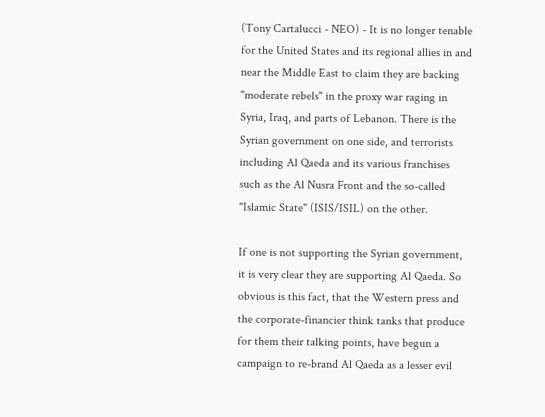(Tony Cartalucci - NEO) - It is no longer tenable for the United States and its regional allies in and near the Middle East to claim they are backing "moderate rebels" in the proxy war raging in Syria, Iraq, and parts of Lebanon. There is the Syrian government on one side, and terrorists including Al Qaeda and its various franchises such as the Al Nusra Front and the so-called "Islamic State" (ISIS/ISIL) on the other.

If one is not supporting the Syrian government, it is very clear they are supporting Al Qaeda. So obvious is this fact, that the Western press and the corporate-financier think tanks that produce for them their talking points, have begun a campaign to re-brand Al Qaeda as a lesser evil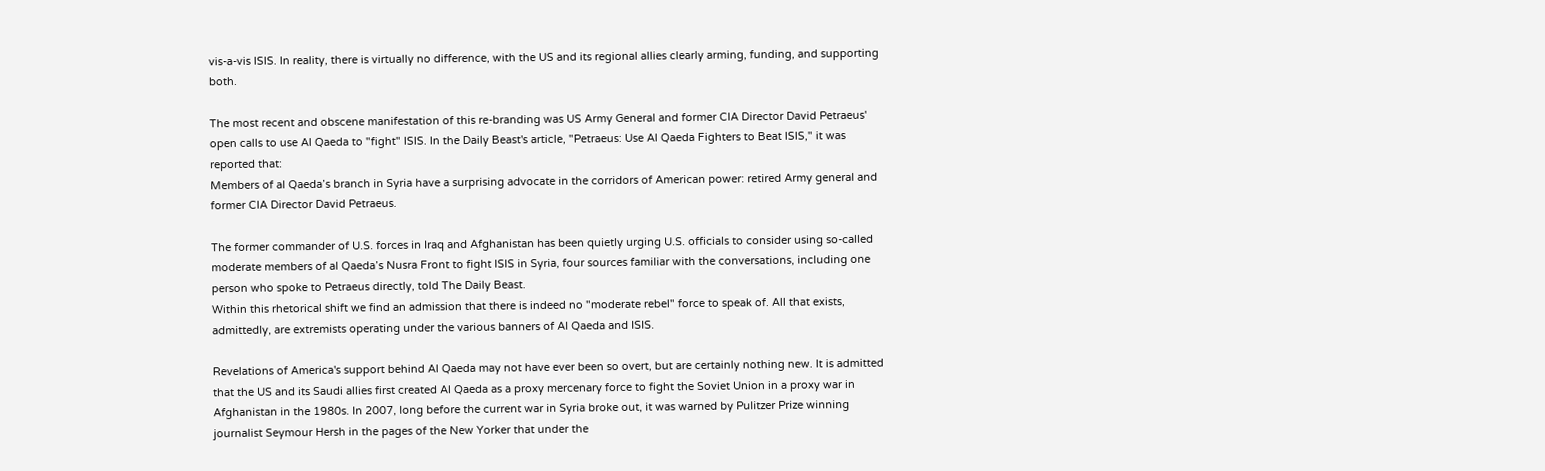vis-a-vis ISIS. In reality, there is virtually no difference, with the US and its regional allies clearly arming, funding, and supporting both.

The most recent and obscene manifestation of this re-branding was US Army General and former CIA Director David Petraeus' open calls to use Al Qaeda to "fight" ISIS. In the Daily Beast's article, "Petraeus: Use Al Qaeda Fighters to Beat ISIS," it was reported that:
Members of al Qaeda’s branch in Syria have a surprising advocate in the corridors of American power: retired Army general and former CIA Director David Petraeus.

The former commander of U.S. forces in Iraq and Afghanistan has been quietly urging U.S. officials to consider using so-called moderate members of al Qaeda’s Nusra Front to fight ISIS in Syria, four sources familiar with the conversations, including one person who spoke to Petraeus directly, told The Daily Beast.
Within this rhetorical shift we find an admission that there is indeed no "moderate rebel" force to speak of. All that exists, admittedly, are extremists operating under the various banners of Al Qaeda and ISIS.

Revelations of America's support behind Al Qaeda may not have ever been so overt, but are certainly nothing new. It is admitted that the US and its Saudi allies first created Al Qaeda as a proxy mercenary force to fight the Soviet Union in a proxy war in Afghanistan in the 1980s. In 2007, long before the current war in Syria broke out, it was warned by Pulitzer Prize winning journalist Seymour Hersh in the pages of the New Yorker that under the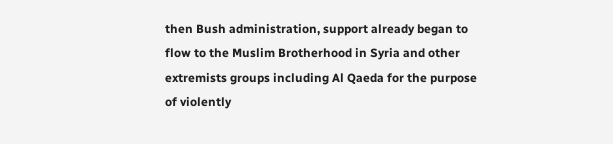then Bush administration, support already began to flow to the Muslim Brotherhood in Syria and other extremists groups including Al Qaeda for the purpose of violently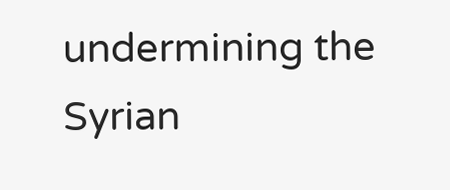undermining the Syrian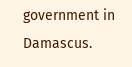government in Damascus.